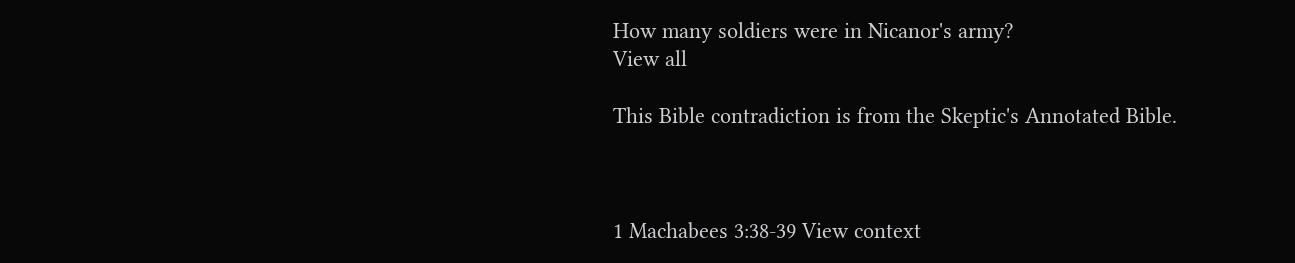How many soldiers were in Nicanor's army?
View all

This Bible contradiction is from the Skeptic's Annotated Bible.



1 Machabees 3:38-39 View context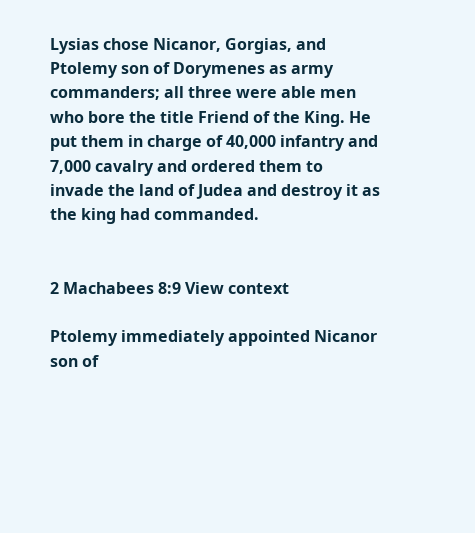Lysias chose Nicanor, Gorgias, and Ptolemy son of Dorymenes as army commanders; all three were able men who bore the title Friend of the King. He put them in charge of 40,000 infantry and 7,000 cavalry and ordered them to invade the land of Judea and destroy it as the king had commanded.


2 Machabees 8:9 View context

Ptolemy immediately appointed Nicanor son of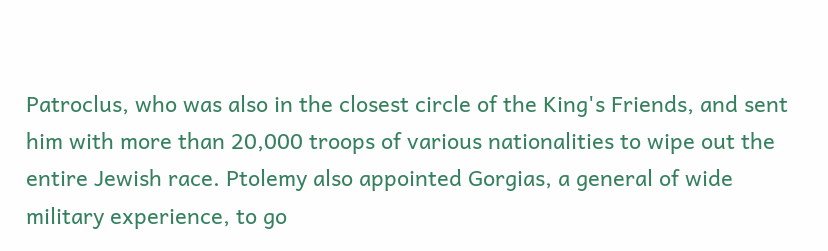Patroclus, who was also in the closest circle of the King's Friends, and sent him with more than 20,000 troops of various nationalities to wipe out the entire Jewish race. Ptolemy also appointed Gorgias, a general of wide military experience, to go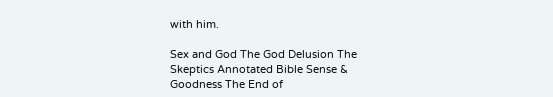with him.

Sex and God The God Delusion The Skeptics Annotated Bible Sense & Goodness The End of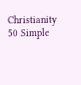Christianity 50 Simple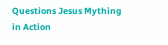Questions Jesus Mything in Action